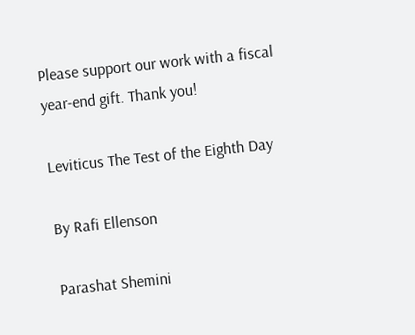Please support our work with a fiscal year-end gift. Thank you!

Leviticus The Test of the Eighth Day

By Rafi Ellenson

Parashat Shemini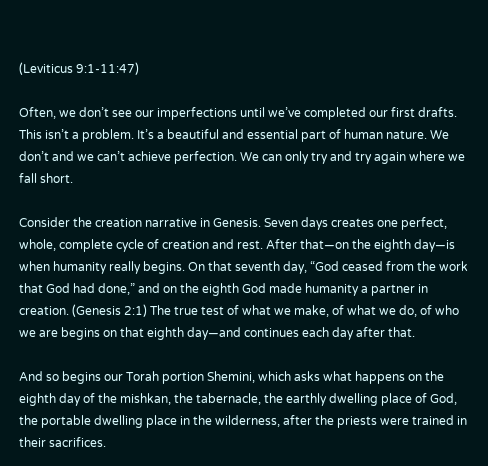(Leviticus 9:1-11:47)

Often, we don’t see our imperfections until we’ve completed our first drafts. This isn’t a problem. It’s a beautiful and essential part of human nature. We don’t and we can’t achieve perfection. We can only try and try again where we fall short.

Consider the creation narrative in Genesis. Seven days creates one perfect, whole, complete cycle of creation and rest. After that—on the eighth day—is when humanity really begins. On that seventh day, “God ceased from the work that God had done,” and on the eighth God made humanity a partner in creation. (Genesis 2:1) The true test of what we make, of what we do, of who we are begins on that eighth day—and continues each day after that.

And so begins our Torah portion Shemini, which asks what happens on the eighth day of the mishkan, the tabernacle, the earthly dwelling place of God, the portable dwelling place in the wilderness, after the priests were trained in their sacrifices.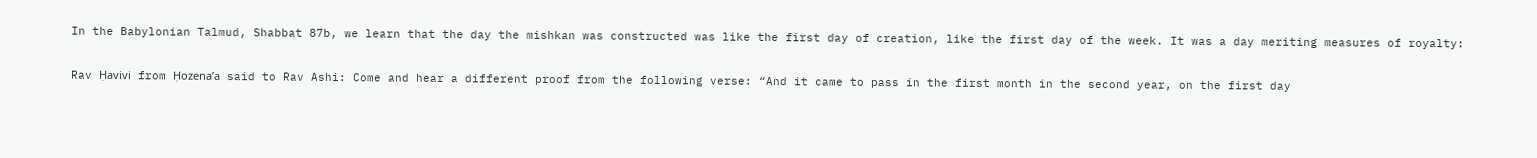In the Babylonian Talmud, Shabbat 87b, we learn that the day the mishkan was constructed was like the first day of creation, like the first day of the week. It was a day meriting measures of royalty:

Rav Ḥavivi from Ḥozena’a said to Rav Ashi: Come and hear a different proof from the following verse: “And it came to pass in the first month in the second year, on the first day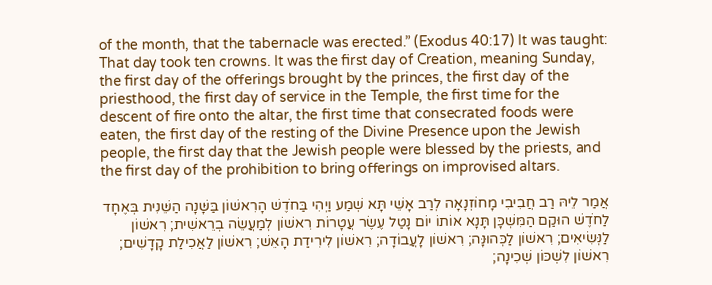of the month, that the tabernacle was erected.” (Exodus 40:17) It was taught: That day took ten crowns. It was the first day of Creation, meaning Sunday, the first day of the offerings brought by the princes, the first day of the priesthood, the first day of service in the Temple, the first time for the descent of fire onto the altar, the first time that consecrated foods were eaten, the first day of the resting of the Divine Presence upon the Jewish people, the first day that the Jewish people were blessed by the priests, and the first day of the prohibition to bring offerings on improvised altars.

אֲמַר לֵיהּ רַב חֲבִיבִי מָחוֹזְנָאָה לְרַב אָשֵׁי תָּא שְׁמַע וַיְהִי בַּחֹדֶשׁ הָרִאשׁוֹן בַּשָּׁנָה הַשֵּׁנִית בְּאֶחָד לַחֹדֶשׁ הוּקַם הַמִּשְׁכָּן תָּנָא אוֹתוֹ יוֹם נָטַל עֶשֶׂר עֲטָרוֹת רִאשׁוֹן לְמַעֲשֵׂה בְרֵאשִׁית; רִאשׁוֹן לַנְּשִׂיאִים; רִאשׁוֹן לַכְּהוּנָּה; רִאשׁוֹן לָעֲבוֹדָה; רִאשׁוֹן לִירִידַת הָאֵשׁ; רִאשׁוֹן לַאֲכִילַת קָדָשִׁים; רִאשׁוֹן לִשְׁכּוֹן שְׁכִינָה;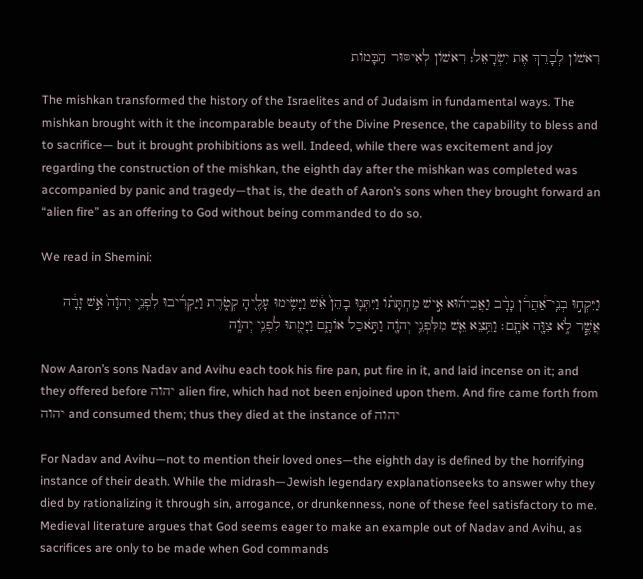רִאשׁוֹן לְבָרֵךְ אֶת יִשְׂרָאֵל; רִאשׁוֹן לְאִיסּוּר הַבָּמוֹת

The mishkan transformed the history of the Israelites and of Judaism in fundamental ways. The mishkan brought with it the incomparable beauty of the Divine Presence, the capability to bless and to sacrifice— but it brought prohibitions as well. Indeed, while there was excitement and joy regarding the construction of the mishkan, the eighth day after the mishkan was completed was accompanied by panic and tragedy—that is, the death of Aaron’s sons when they brought forward an “alien fire” as an offering to God without being commanded to do so.

We read in Shemini:

וַיִּקְח֣וּ בְנֵֽי־אַ֠הֲרֹ֠ן נָדָ֨ב וַאֲבִיה֜וּא אִ֣ישׁ מַחְתָּת֗וֹ וַיִּתְּנ֤וּ בָהֵן֙ אֵ֔שׁ וַיָּשִׂ֥ימוּ עָלֶ֖יהָ קְטֹ֑רֶת וַיַּקְרִ֜יבוּ לִפְנֵ֤י יְהֹוָה֙ אֵ֣שׁ זָרָ֔ה אֲשֶׁ֧ר לֹ֦א צִוָּ֖ה אֹתָֽם׃ וַתֵּ֥צֵא אֵ֛שׁ מִלִּפְנֵ֥י יְהֹוָ֖ה וַתֹּ֣אכַל אוֹתָ֑ם וַיָּמֻ֖תוּ לִפְנֵ֥י יְהֹוָֽה

Now Aaron’s sons Nadav and Avihu each took his fire pan, put fire in it, and laid incense on it; and they offered before יהוה alien fire, which had not been enjoined upon them. And fire came forth from יהוה and consumed them; thus they died at the instance of יהוה

For Nadav and Avihu—not to mention their loved ones—the eighth day is defined by the horrifying instance of their death. While the midrash—Jewish legendary explanationseeks to answer why they died by rationalizing it through sin, arrogance, or drunkenness, none of these feel satisfactory to me. Medieval literature argues that God seems eager to make an example out of Nadav and Avihu, as sacrifices are only to be made when God commands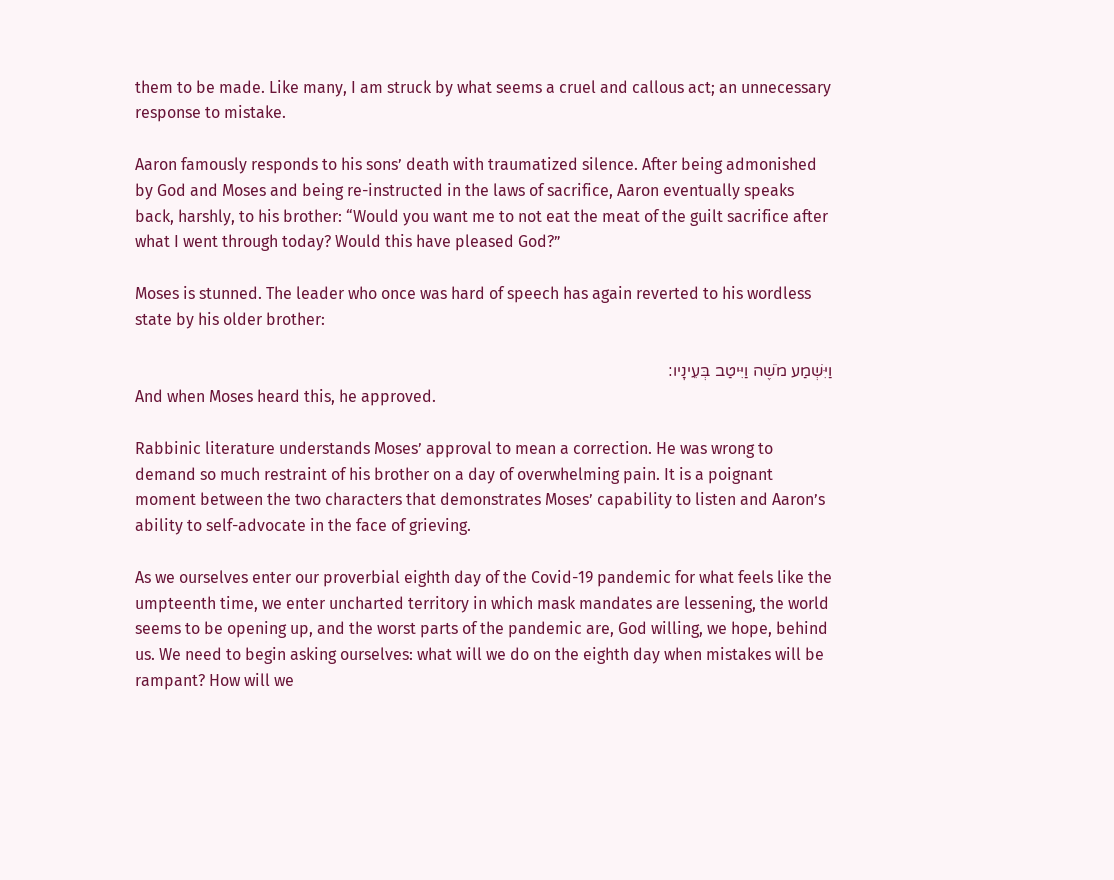them to be made. Like many, I am struck by what seems a cruel and callous act; an unnecessary response to mistake.

Aaron famously responds to his sons’ death with traumatized silence. After being admonished by God and Moses and being re-instructed in the laws of sacrifice, Aaron eventually speaks back, harshly, to his brother: “Would you want me to not eat the meat of the guilt sacrifice after what I went through today? Would this have pleased God?”

Moses is stunned. The leader who once was hard of speech has again reverted to his wordless state by his older brother:

וַיִּשְׁמַע מֹשֶׁה וַיִּיטַב בְּעֵינָיו׃
And when Moses heard this, he approved.

Rabbinic literature understands Moses’ approval to mean a correction. He was wrong to demand so much restraint of his brother on a day of overwhelming pain. It is a poignant moment between the two characters that demonstrates Moses’ capability to listen and Aaron’s ability to self-advocate in the face of grieving.

As we ourselves enter our proverbial eighth day of the Covid-19 pandemic for what feels like the umpteenth time, we enter uncharted territory in which mask mandates are lessening, the world seems to be opening up, and the worst parts of the pandemic are, God willing, we hope, behind us. We need to begin asking ourselves: what will we do on the eighth day when mistakes will be rampant? How will we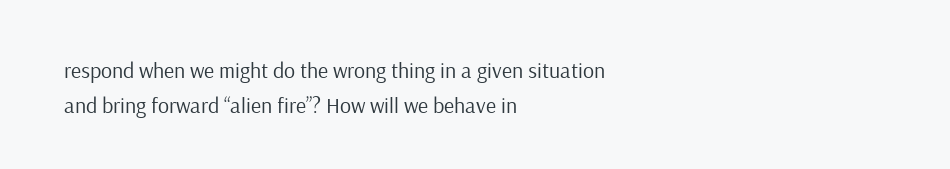respond when we might do the wrong thing in a given situation and bring forward “alien fire”? How will we behave in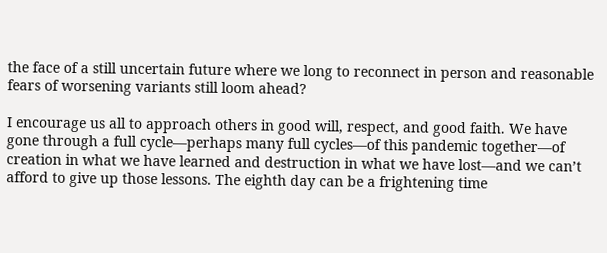the face of a still uncertain future where we long to reconnect in person and reasonable fears of worsening variants still loom ahead?

I encourage us all to approach others in good will, respect, and good faith. We have gone through a full cycle—perhaps many full cycles—of this pandemic together—of creation in what we have learned and destruction in what we have lost—and we can’t afford to give up those lessons. The eighth day can be a frightening time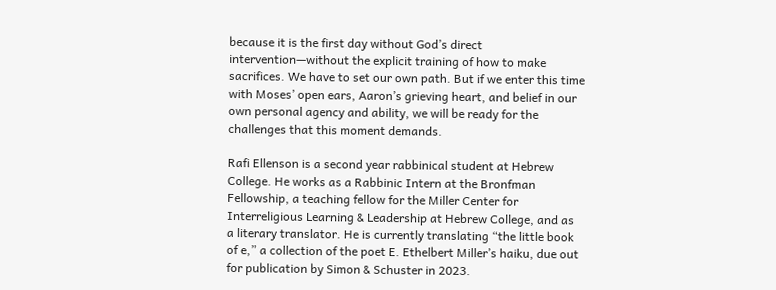because it is the first day without God’s direct intervention—without the explicit training of how to make sacrifices. We have to set our own path. But if we enter this time with Moses’ open ears, Aaron’s grieving heart, and belief in our own personal agency and ability, we will be ready for the challenges that this moment demands.

Rafi Ellenson is a second year rabbinical student at Hebrew College. He works as a Rabbinic Intern at the Bronfman Fellowship, a teaching fellow for the Miller Center for Interreligious Learning & Leadership at Hebrew College, and as a literary translator. He is currently translating “the little book of e,” a collection of the poet E. Ethelbert Miller’s haiku, due out for publication by Simon & Schuster in 2023.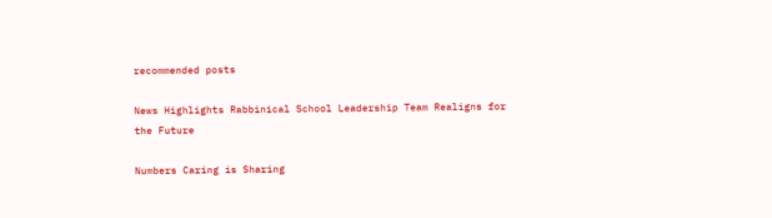recommended posts

News Highlights Rabbinical School Leadership Team Realigns for the Future

Numbers Caring is Sharing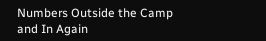Numbers Outside the Camp and In Again